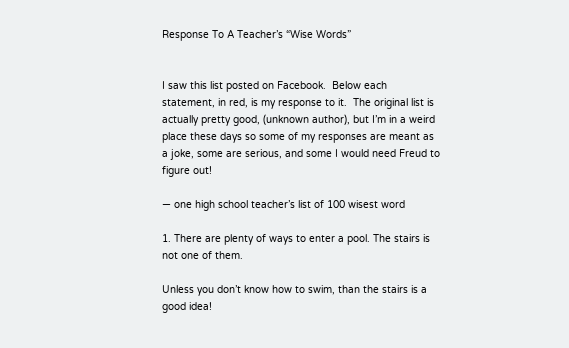Response To A Teacher’s “Wise Words”


I saw this list posted on Facebook.  Below each statement, in red, is my response to it.  The original list is actually pretty good, (unknown author), but I’m in a weird place these days so some of my responses are meant as a joke, some are serious, and some I would need Freud to figure out!

— one high school teacher’s list of 100 wisest word

1. There are plenty of ways to enter a pool. The stairs is not one of them.

Unless you don’t know how to swim, than the stairs is a good idea!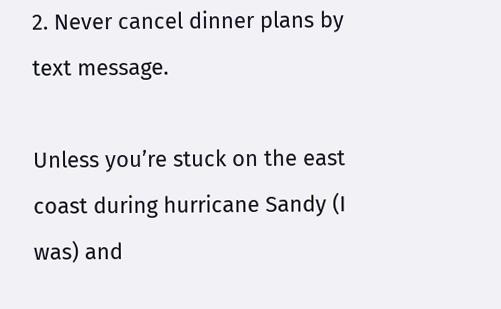2. Never cancel dinner plans by text message.

Unless you’re stuck on the east coast during hurricane Sandy (I was) and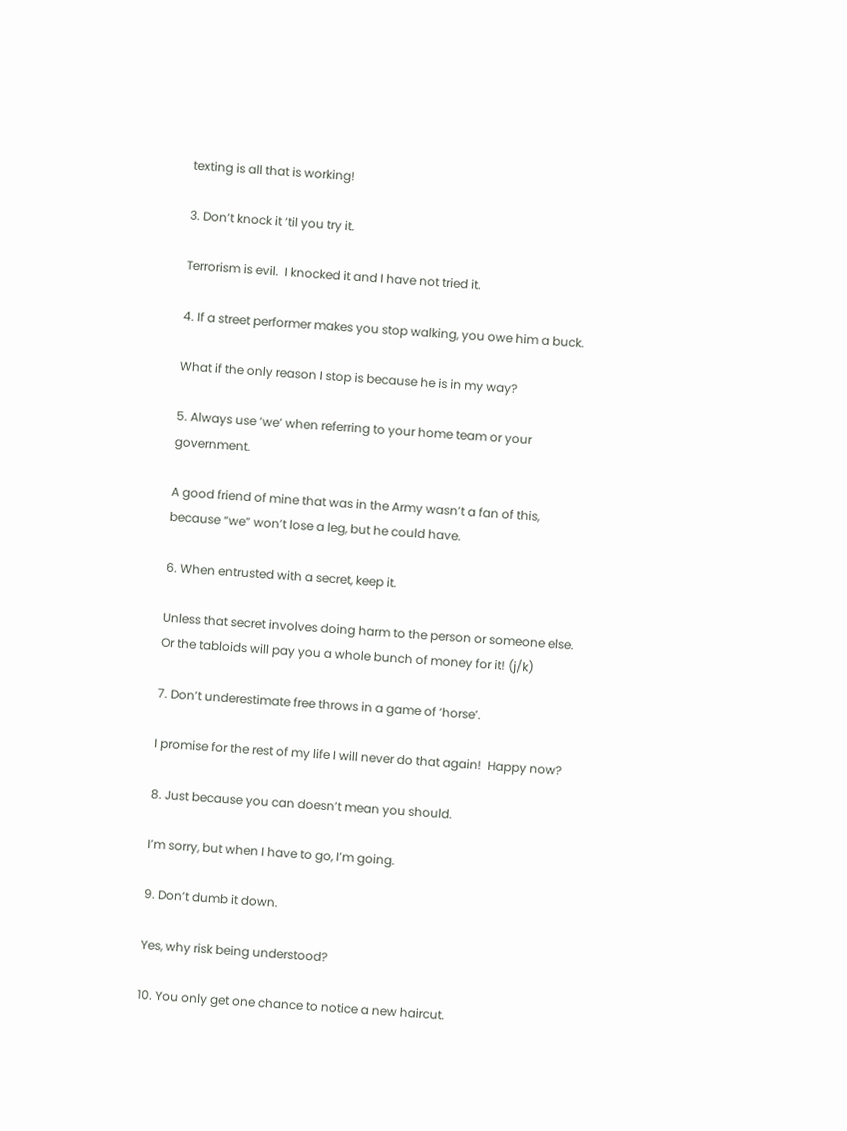texting is all that is working!

3. Don’t knock it ‘til you try it.

Terrorism is evil.  I knocked it and I have not tried it.

4. If a street performer makes you stop walking, you owe him a buck.

What if the only reason I stop is because he is in my way?

5. Always use ‘we’ when referring to your home team or your government.

A good friend of mine that was in the Army wasn’t a fan of this, because “we” won’t lose a leg, but he could have.

6. When entrusted with a secret, keep it.

Unless that secret involves doing harm to the person or someone else.  Or the tabloids will pay you a whole bunch of money for it! (j/k)

7. Don’t underestimate free throws in a game of ‘horse’.

I promise for the rest of my life I will never do that again!  Happy now?

8. Just because you can doesn’t mean you should.

I’m sorry, but when I have to go, I’m going.

9. Don’t dumb it down.

Yes, why risk being understood?

10. You only get one chance to notice a new haircut.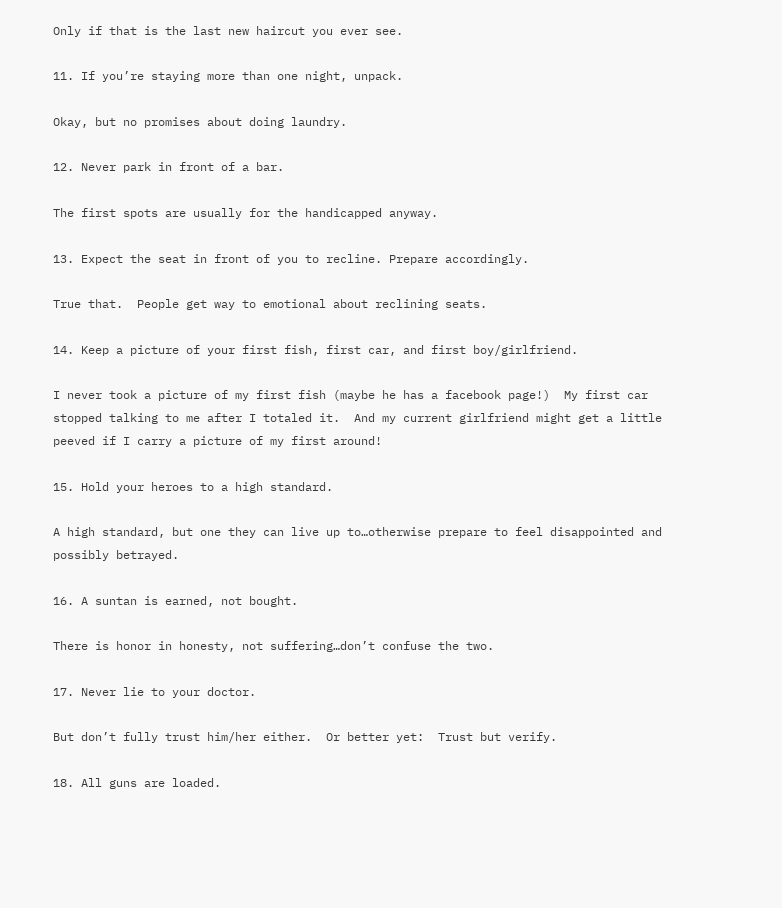Only if that is the last new haircut you ever see.

11. If you’re staying more than one night, unpack.

Okay, but no promises about doing laundry.

12. Never park in front of a bar.

The first spots are usually for the handicapped anyway.

13. Expect the seat in front of you to recline. Prepare accordingly.

True that.  People get way to emotional about reclining seats.

14. Keep a picture of your first fish, first car, and first boy/girlfriend.

I never took a picture of my first fish (maybe he has a facebook page!)  My first car stopped talking to me after I totaled it.  And my current girlfriend might get a little peeved if I carry a picture of my first around!

15. Hold your heroes to a high standard.

A high standard, but one they can live up to…otherwise prepare to feel disappointed and possibly betrayed.

16. A suntan is earned, not bought.

There is honor in honesty, not suffering…don’t confuse the two.

17. Never lie to your doctor.

But don’t fully trust him/her either.  Or better yet:  Trust but verify.

18. All guns are loaded.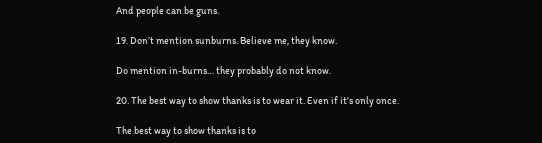And people can be guns.

19. Don’t mention sunburns. Believe me, they know.

Do mention in-burns… they probably do not know.

20. The best way to show thanks is to wear it. Even if it’s only once.

The best way to show thanks is to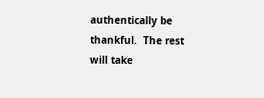authentically be thankful.  The rest will take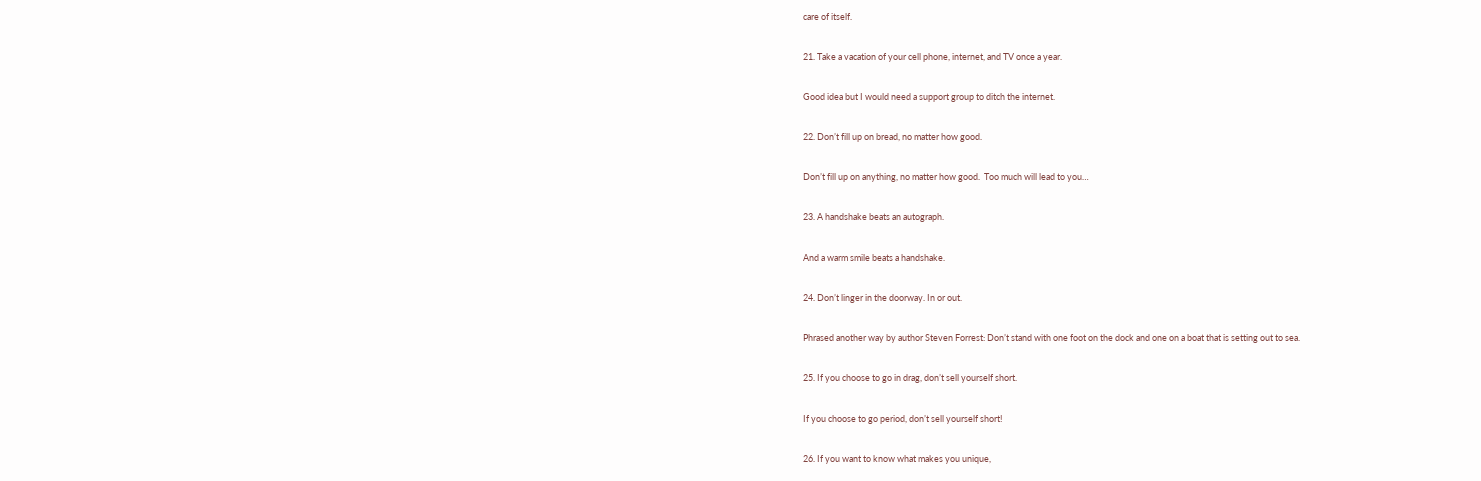care of itself.

21. Take a vacation of your cell phone, internet, and TV once a year.

Good idea but I would need a support group to ditch the internet.

22. Don’t fill up on bread, no matter how good.

Don’t fill up on anything, no matter how good.  Too much will lead to you…

23. A handshake beats an autograph.

And a warm smile beats a handshake.

24. Don’t linger in the doorway. In or out.

Phrased another way by author Steven Forrest: Don’t stand with one foot on the dock and one on a boat that is setting out to sea.

25. If you choose to go in drag, don’t sell yourself short.

If you choose to go period, don’t sell yourself short!

26. If you want to know what makes you unique,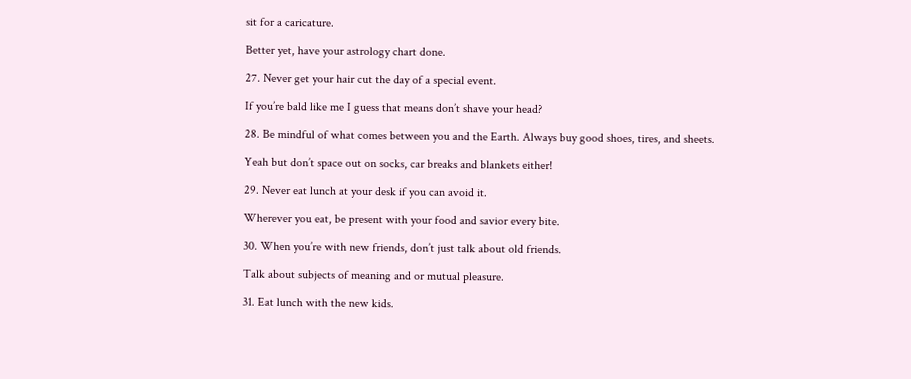sit for a caricature.

Better yet, have your astrology chart done.

27. Never get your hair cut the day of a special event.

If you’re bald like me I guess that means don’t shave your head?

28. Be mindful of what comes between you and the Earth. Always buy good shoes, tires, and sheets.

Yeah but don’t space out on socks, car breaks and blankets either!

29. Never eat lunch at your desk if you can avoid it.

Wherever you eat, be present with your food and savior every bite.

30. When you’re with new friends, don’t just talk about old friends.

Talk about subjects of meaning and or mutual pleasure.

31. Eat lunch with the new kids.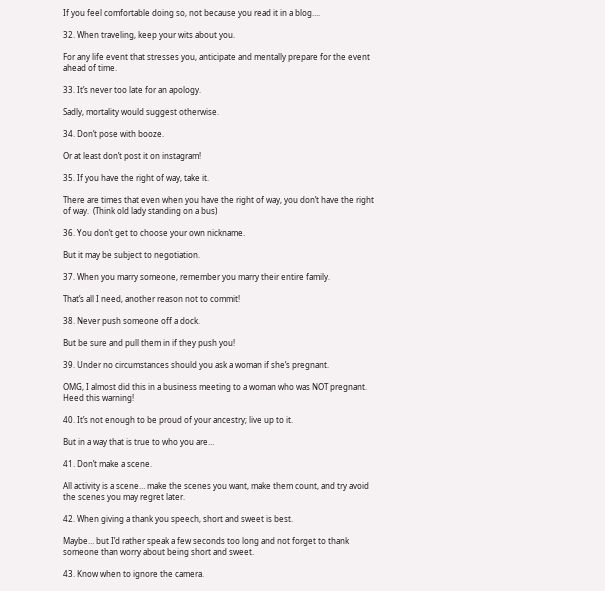If you feel comfortable doing so, not because you read it in a blog….

32. When traveling, keep your wits about you.

For any life event that stresses you, anticipate and mentally prepare for the event ahead of time.

33. It’s never too late for an apology.

Sadly, mortality would suggest otherwise.

34. Don’t pose with booze.

Or at least don’t post it on instagram!

35. If you have the right of way, take it.

There are times that even when you have the right of way, you don’t have the right of way.  (Think old lady standing on a bus)

36. You don’t get to choose your own nickname.

But it may be subject to negotiation.

37. When you marry someone, remember you marry their entire family.

That’s all I need, another reason not to commit!

38. Never push someone off a dock.

But be sure and pull them in if they push you!

39. Under no circumstances should you ask a woman if she’s pregnant.

OMG, I almost did this in a business meeting to a woman who was NOT pregnant.  Heed this warning!

40. It’s not enough to be proud of your ancestry; live up to it.

But in a way that is true to who you are…

41. Don’t make a scene.

All activity is a scene… make the scenes you want, make them count, and try avoid the scenes you may regret later.

42. When giving a thank you speech, short and sweet is best.

Maybe… but I’d rather speak a few seconds too long and not forget to thank someone than worry about being short and sweet.

43. Know when to ignore the camera.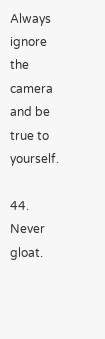Always ignore the camera and be true to yourself.

44. Never gloat.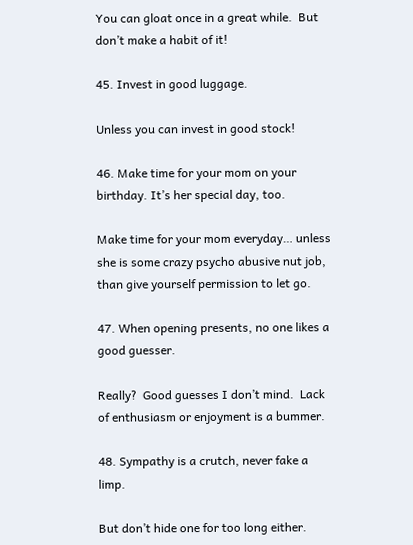You can gloat once in a great while.  But don’t make a habit of it!

45. Invest in good luggage.

Unless you can invest in good stock!

46. Make time for your mom on your birthday. It’s her special day, too.

Make time for your mom everyday… unless she is some crazy psycho abusive nut job, than give yourself permission to let go.

47. When opening presents, no one likes a good guesser.

Really?  Good guesses I don’t mind.  Lack of enthusiasm or enjoyment is a bummer.

48. Sympathy is a crutch, never fake a limp.

But don’t hide one for too long either.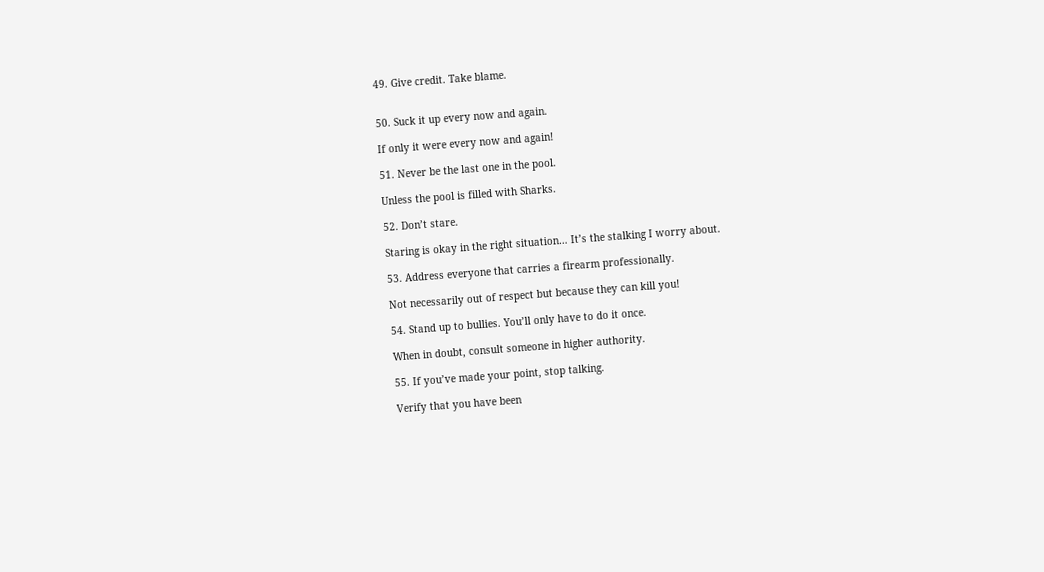49. Give credit. Take blame.


50. Suck it up every now and again.

If only it were every now and again!

51. Never be the last one in the pool.

Unless the pool is filled with Sharks.

52. Don’t stare.

Staring is okay in the right situation… It’s the stalking I worry about.

53. Address everyone that carries a firearm professionally.

Not necessarily out of respect but because they can kill you!

54. Stand up to bullies. You’ll only have to do it once.

When in doubt, consult someone in higher authority.

55. If you’ve made your point, stop talking.

Verify that you have been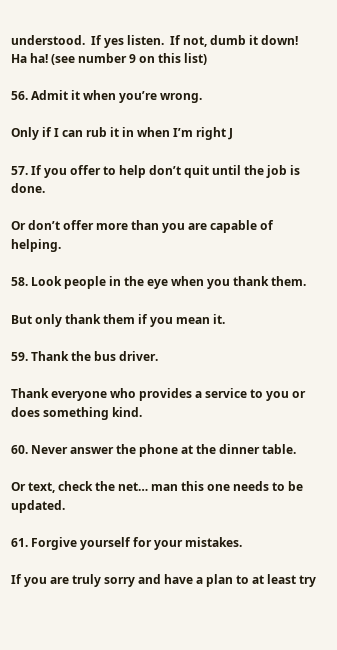understood.  If yes listen.  If not, dumb it down!  Ha ha! (see number 9 on this list)

56. Admit it when you’re wrong.

Only if I can rub it in when I’m right J

57. If you offer to help don’t quit until the job is done.

Or don’t offer more than you are capable of helping.

58. Look people in the eye when you thank them.

But only thank them if you mean it.

59. Thank the bus driver.

Thank everyone who provides a service to you or does something kind.

60. Never answer the phone at the dinner table.

Or text, check the net… man this one needs to be updated.

61. Forgive yourself for your mistakes.

If you are truly sorry and have a plan to at least try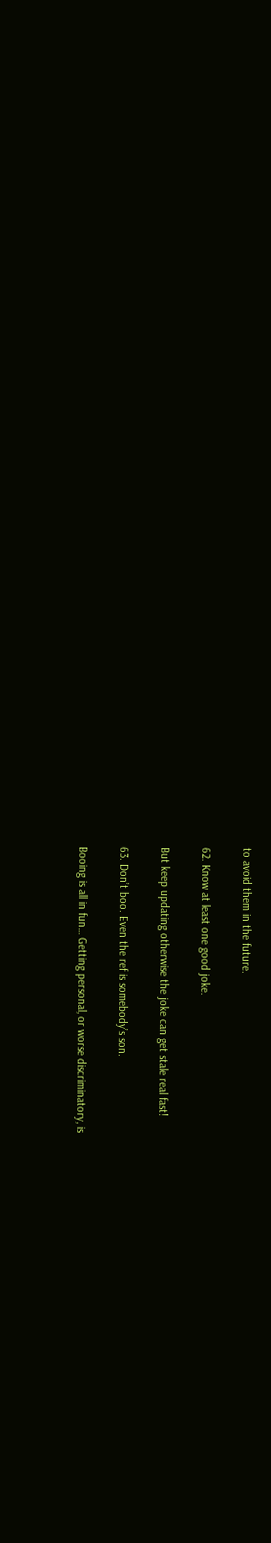to avoid them in the future.

62. Know at least one good joke.

But keep updating otherwise the joke can get stale real fast!

63. Don’t boo. Even the ref is somebody’s son.

Booing is all in fun… Getting personal, or worse discriminatory, is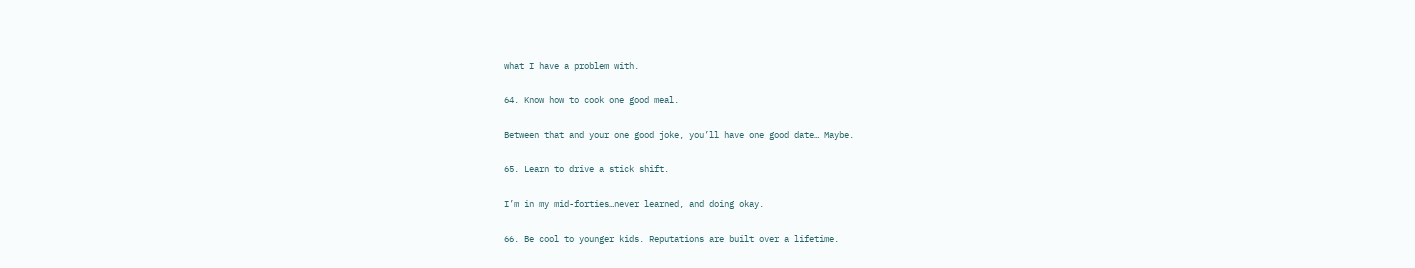what I have a problem with.

64. Know how to cook one good meal.

Between that and your one good joke, you’ll have one good date… Maybe.

65. Learn to drive a stick shift.

I’m in my mid-forties…never learned, and doing okay.

66. Be cool to younger kids. Reputations are built over a lifetime.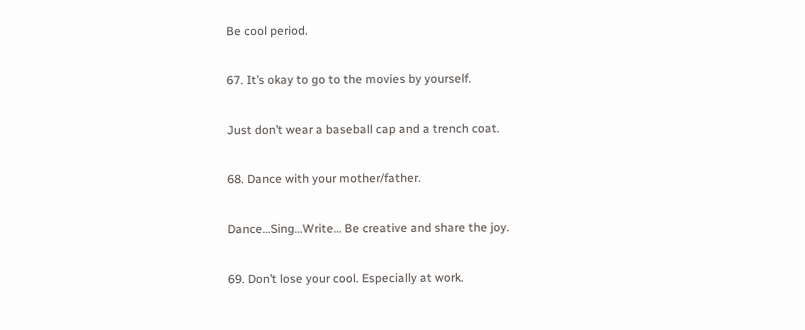Be cool period.

67. It’s okay to go to the movies by yourself.

Just don’t wear a baseball cap and a trench coat.

68. Dance with your mother/father.

Dance…Sing…Write… Be creative and share the joy.

69. Don’t lose your cool. Especially at work.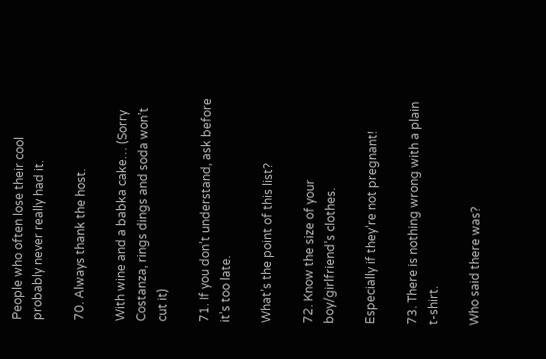People who often lose their cool probably never really had it.

70. Always thank the host.

With wine and a babka cake… (Sorry Costanza, rings dings and soda won’t cut it)

71. If you don’t understand, ask before it’s too late.

What’s the point of this list?

72. Know the size of your boy/girlfriend’s clothes.

Especially if they’re not pregnant!

73. There is nothing wrong with a plain t-shirt.

Who said there was?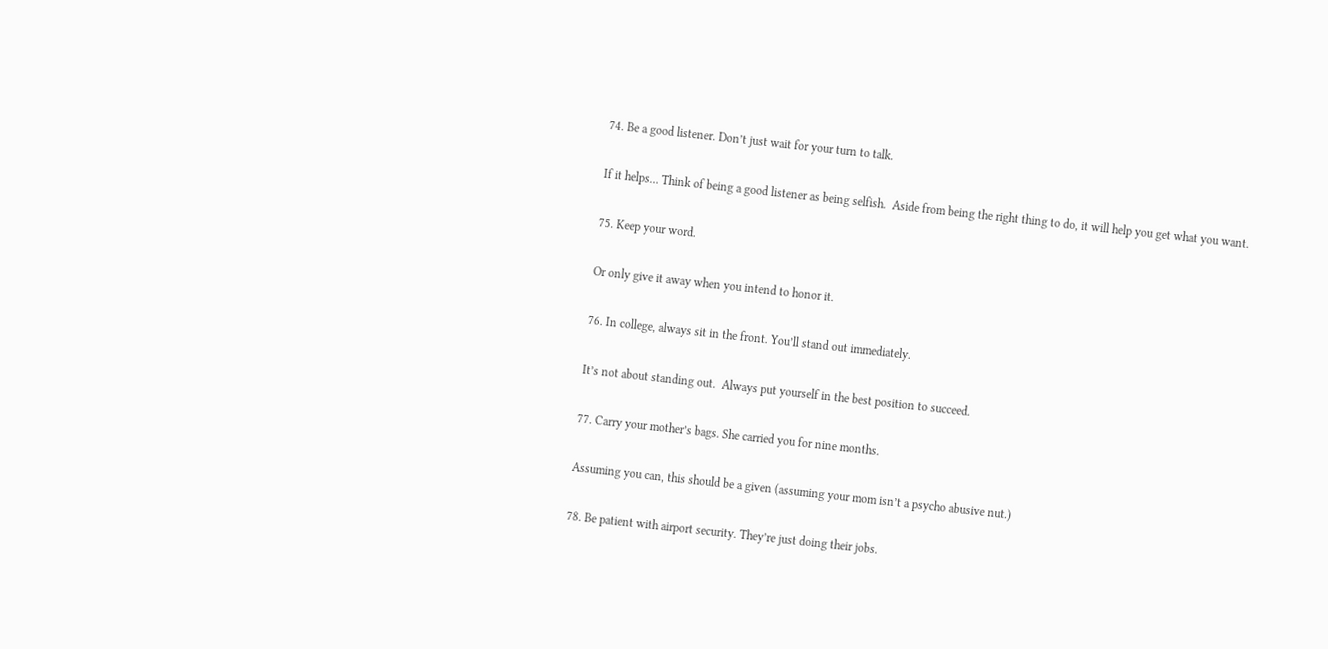74. Be a good listener. Don’t just wait for your turn to talk.

If it helps… Think of being a good listener as being selfish.  Aside from being the right thing to do, it will help you get what you want.

75. Keep your word.

Or only give it away when you intend to honor it.

76. In college, always sit in the front. You’ll stand out immediately.

It’s not about standing out.  Always put yourself in the best position to succeed.

77. Carry your mother’s bags. She carried you for nine months.

Assuming you can, this should be a given (assuming your mom isn’t a psycho abusive nut.)

78. Be patient with airport security. They’re just doing their jobs.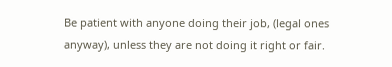Be patient with anyone doing their job, (legal ones anyway), unless they are not doing it right or fair.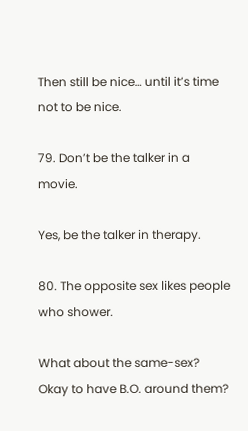Then still be nice… until it’s time not to be nice.

79. Don’t be the talker in a movie.

Yes, be the talker in therapy.

80. The opposite sex likes people who shower.

What about the same-sex?  Okay to have B.O. around them?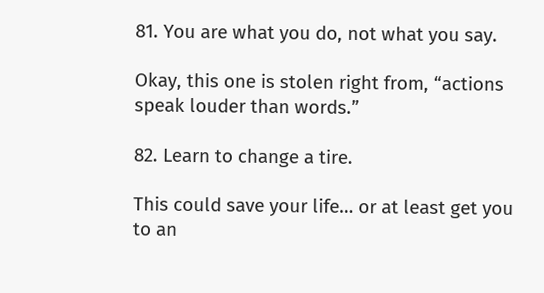81. You are what you do, not what you say.

Okay, this one is stolen right from, “actions speak louder than words.”

82. Learn to change a tire.

This could save your life… or at least get you to an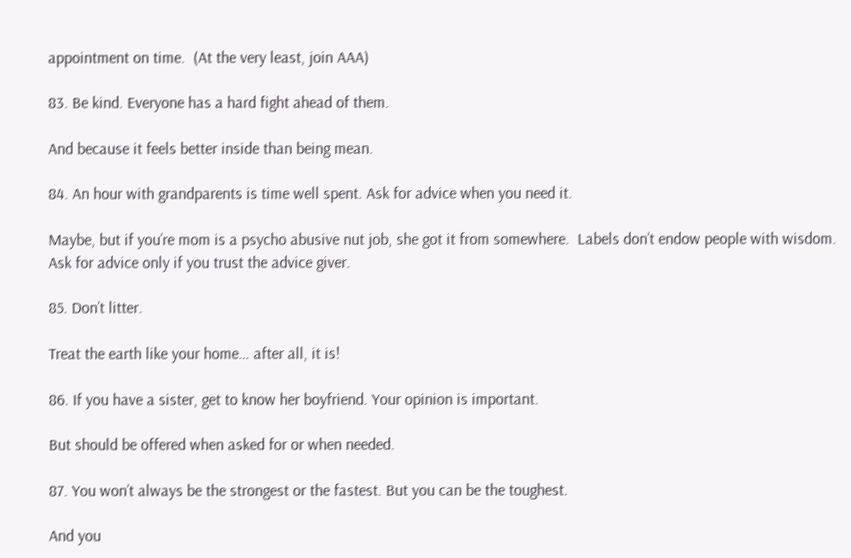appointment on time.  (At the very least, join AAA)

83. Be kind. Everyone has a hard fight ahead of them.

And because it feels better inside than being mean.

84. An hour with grandparents is time well spent. Ask for advice when you need it.

Maybe, but if you’re mom is a psycho abusive nut job, she got it from somewhere.  Labels don’t endow people with wisdom.  Ask for advice only if you trust the advice giver.

85. Don’t litter.

Treat the earth like your home… after all, it is!

86. If you have a sister, get to know her boyfriend. Your opinion is important.

But should be offered when asked for or when needed.

87. You won’t always be the strongest or the fastest. But you can be the toughest.

And you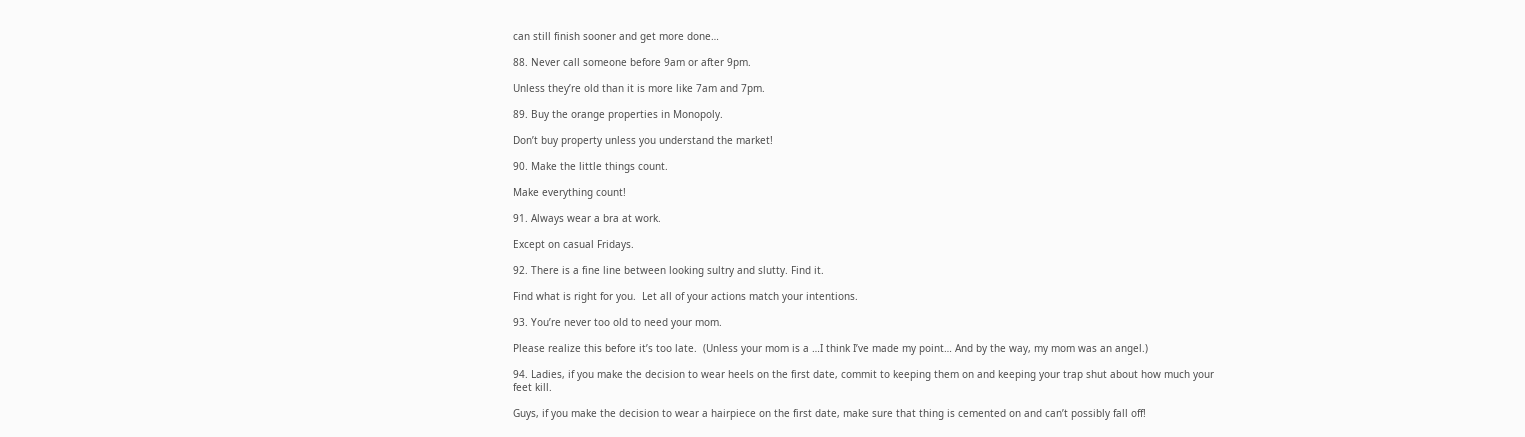can still finish sooner and get more done…

88. Never call someone before 9am or after 9pm.

Unless they’re old than it is more like 7am and 7pm.

89. Buy the orange properties in Monopoly.

Don’t buy property unless you understand the market!

90. Make the little things count.

Make everything count!

91. Always wear a bra at work.

Except on casual Fridays.

92. There is a fine line between looking sultry and slutty. Find it.

Find what is right for you.  Let all of your actions match your intentions.

93. You’re never too old to need your mom.

Please realize this before it’s too late.  (Unless your mom is a …I think I’ve made my point… And by the way, my mom was an angel.)

94. Ladies, if you make the decision to wear heels on the first date, commit to keeping them on and keeping your trap shut about how much your feet kill.

Guys, if you make the decision to wear a hairpiece on the first date, make sure that thing is cemented on and can’t possibly fall off!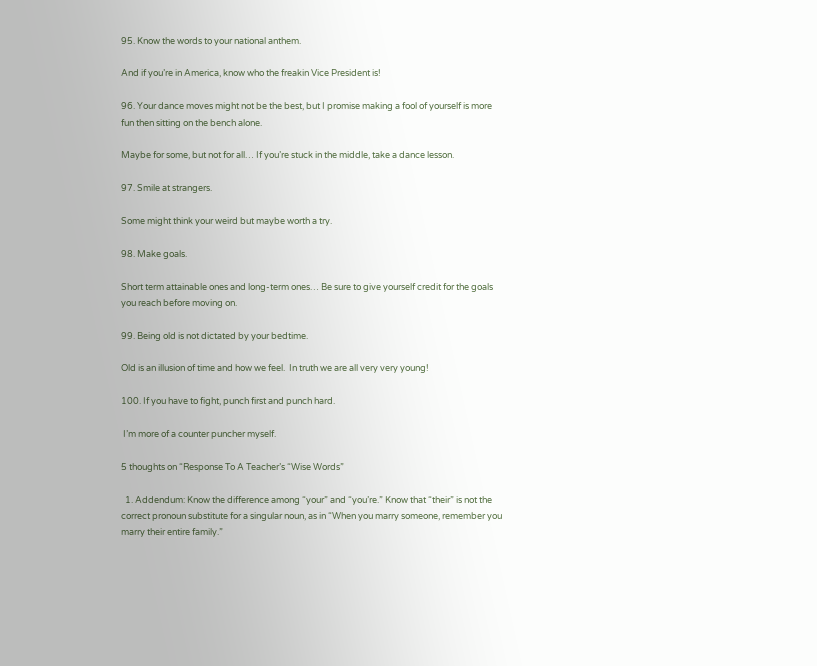95. Know the words to your national anthem.

And if you’re in America, know who the freakin Vice President is!

96. Your dance moves might not be the best, but I promise making a fool of yourself is more fun then sitting on the bench alone.

Maybe for some, but not for all… If you’re stuck in the middle, take a dance lesson.

97. Smile at strangers.

Some might think your weird but maybe worth a try.

98. Make goals.

Short term attainable ones and long-term ones… Be sure to give yourself credit for the goals you reach before moving on.

99. Being old is not dictated by your bedtime.

Old is an illusion of time and how we feel.  In truth we are all very very young!

100. If you have to fight, punch first and punch hard.

 I’m more of a counter puncher myself.

5 thoughts on “Response To A Teacher’s “Wise Words”

  1. Addendum: Know the difference among “your” and “you’re.” Know that “their” is not the correct pronoun substitute for a singular noun, as in “When you marry someone, remember you marry their entire family.”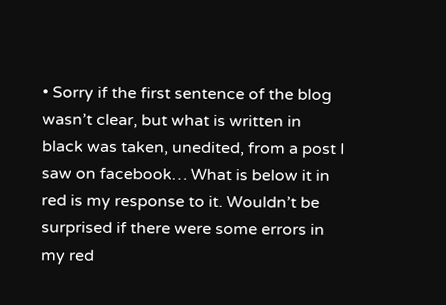• Sorry if the first sentence of the blog wasn’t clear, but what is written in black was taken, unedited, from a post I saw on facebook… What is below it in red is my response to it. Wouldn’t be surprised if there were some errors in my red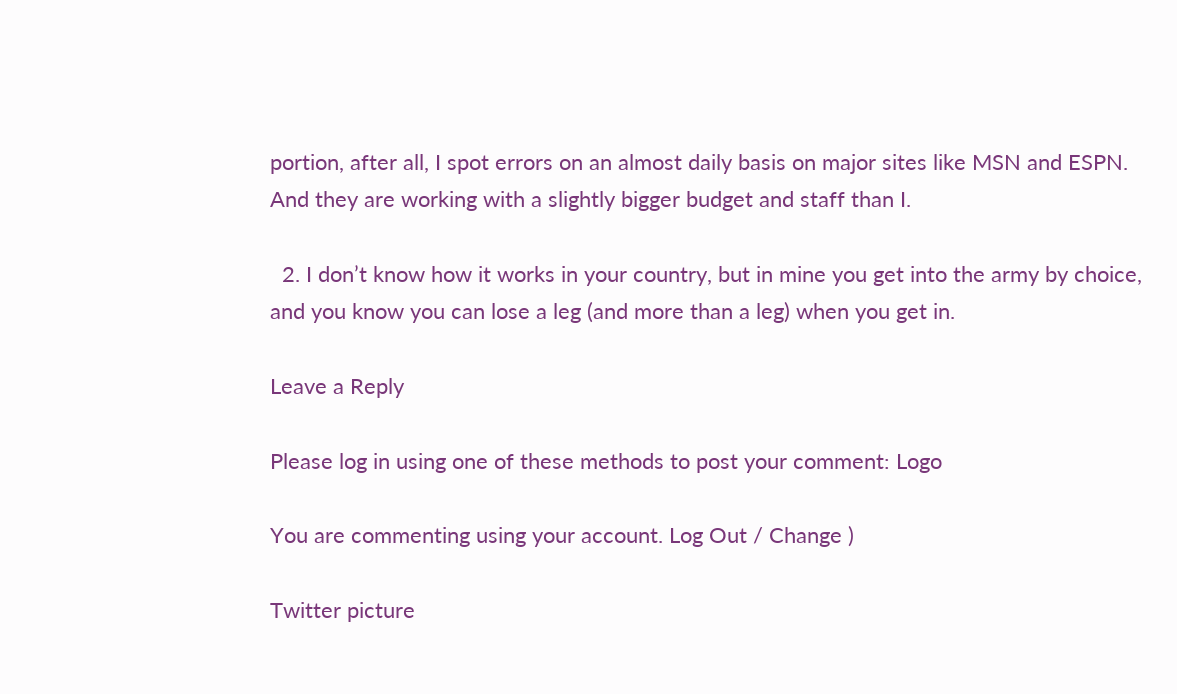portion, after all, I spot errors on an almost daily basis on major sites like MSN and ESPN. And they are working with a slightly bigger budget and staff than I.

  2. I don’t know how it works in your country, but in mine you get into the army by choice, and you know you can lose a leg (and more than a leg) when you get in.

Leave a Reply

Please log in using one of these methods to post your comment: Logo

You are commenting using your account. Log Out / Change )

Twitter picture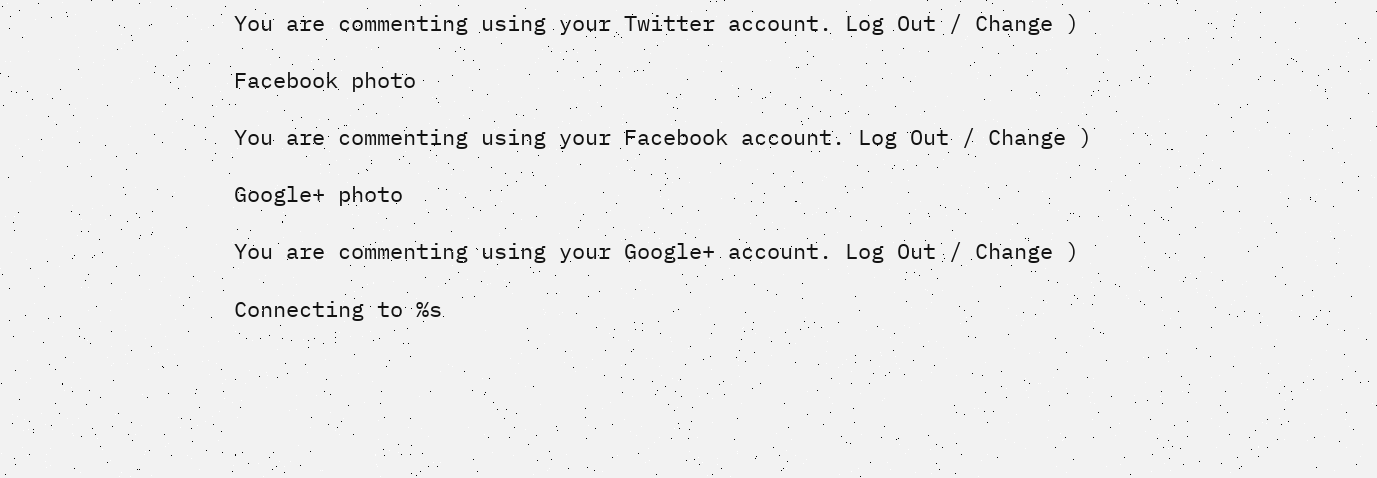You are commenting using your Twitter account. Log Out / Change )

Facebook photo

You are commenting using your Facebook account. Log Out / Change )

Google+ photo

You are commenting using your Google+ account. Log Out / Change )

Connecting to %s